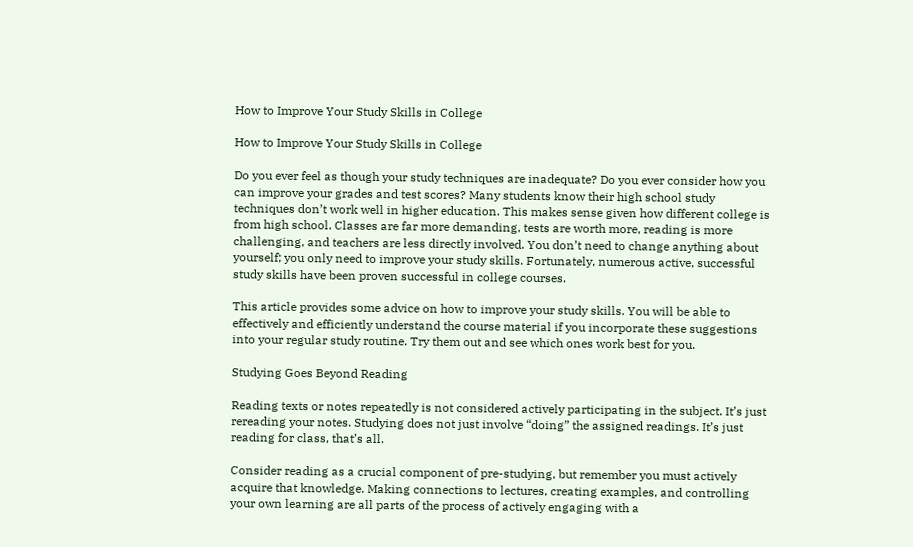How to Improve Your Study Skills in College

How to Improve Your Study Skills in College

Do you ever feel as though your study techniques are inadequate? Do you ever consider how you can improve your grades and test scores? Many students know their high school study techniques don’t work well in higher education. This makes sense given how different college is from high school. Classes are far more demanding, tests are worth more, reading is more challenging, and teachers are less directly involved. You don’t need to change anything about yourself; you only need to improve your study skills. Fortunately, numerous active, successful study skills have been proven successful in college courses.

This article provides some advice on how to improve your study skills. You will be able to effectively and efficiently understand the course material if you incorporate these suggestions into your regular study routine. Try them out and see which ones work best for you.

Studying Goes Beyond Reading

Reading texts or notes repeatedly is not considered actively participating in the subject. It’s just rereading your notes. Studying does not just involve “doing” the assigned readings. It’s just reading for class, that’s all.

Consider reading as a crucial component of pre-studying, but remember you must actively acquire that knowledge. Making connections to lectures, creating examples, and controlling your own learning are all parts of the process of actively engaging with a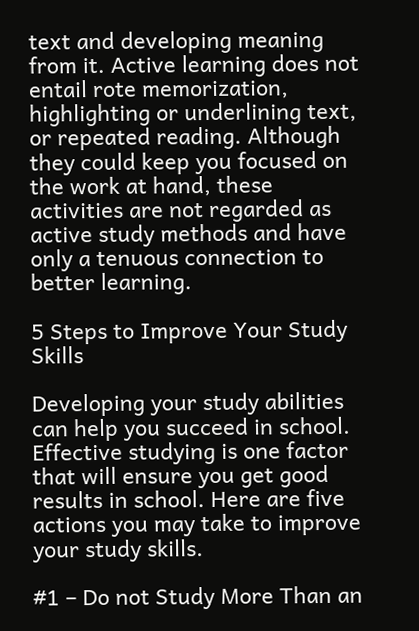text and developing meaning from it. Active learning does not entail rote memorization, highlighting or underlining text, or repeated reading. Although they could keep you focused on the work at hand, these activities are not regarded as active study methods and have only a tenuous connection to better learning.

5 Steps to Improve Your Study Skills

Developing your study abilities can help you succeed in school. Effective studying is one factor that will ensure you get good results in school. Here are five actions you may take to improve your study skills.

#1 – Do not Study More Than an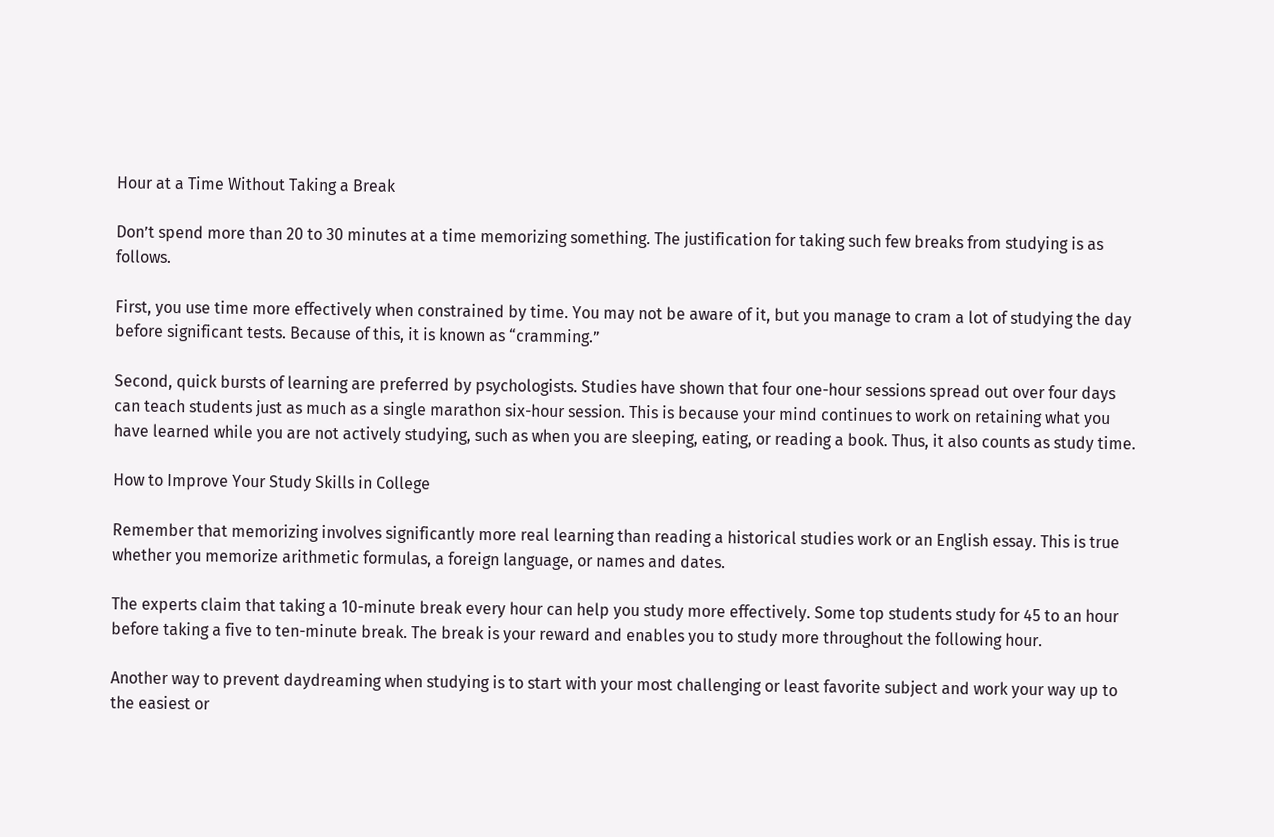Hour at a Time Without Taking a Break

Don’t spend more than 20 to 30 minutes at a time memorizing something. The justification for taking such few breaks from studying is as follows.

First, you use time more effectively when constrained by time. You may not be aware of it, but you manage to cram a lot of studying the day before significant tests. Because of this, it is known as “cramming.”

Second, quick bursts of learning are preferred by psychologists. Studies have shown that four one-hour sessions spread out over four days can teach students just as much as a single marathon six-hour session. This is because your mind continues to work on retaining what you have learned while you are not actively studying, such as when you are sleeping, eating, or reading a book. Thus, it also counts as study time.

How to Improve Your Study Skills in College

Remember that memorizing involves significantly more real learning than reading a historical studies work or an English essay. This is true whether you memorize arithmetic formulas, a foreign language, or names and dates.

The experts claim that taking a 10-minute break every hour can help you study more effectively. Some top students study for 45 to an hour before taking a five to ten-minute break. The break is your reward and enables you to study more throughout the following hour.

Another way to prevent daydreaming when studying is to start with your most challenging or least favorite subject and work your way up to the easiest or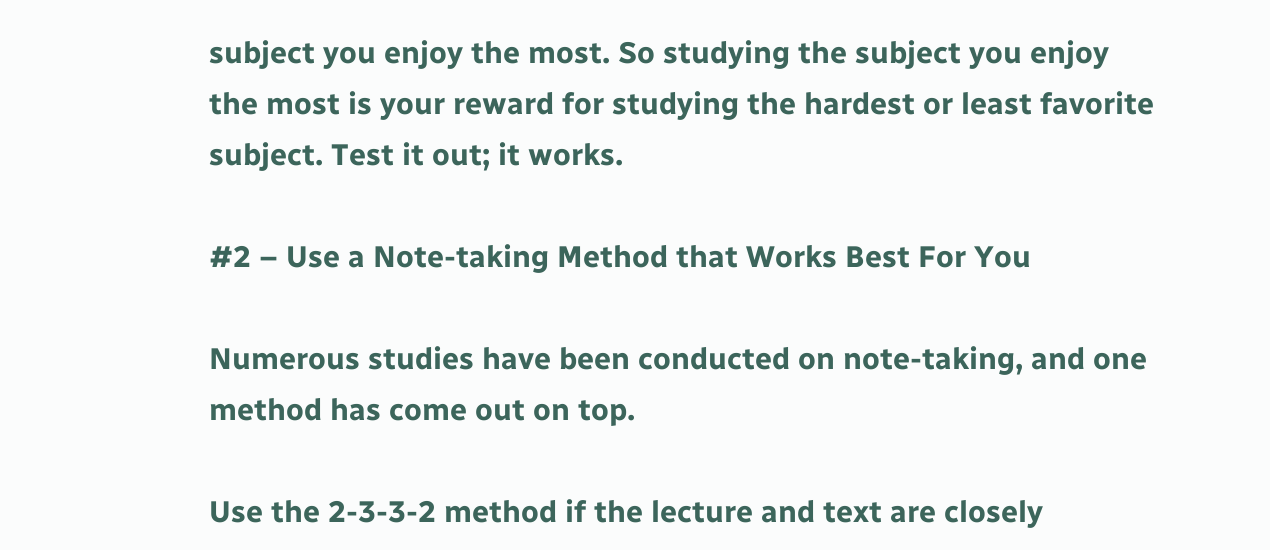subject you enjoy the most. So studying the subject you enjoy the most is your reward for studying the hardest or least favorite subject. Test it out; it works.

#2 – Use a Note-taking Method that Works Best For You

Numerous studies have been conducted on note-taking, and one method has come out on top.

Use the 2-3-3-2 method if the lecture and text are closely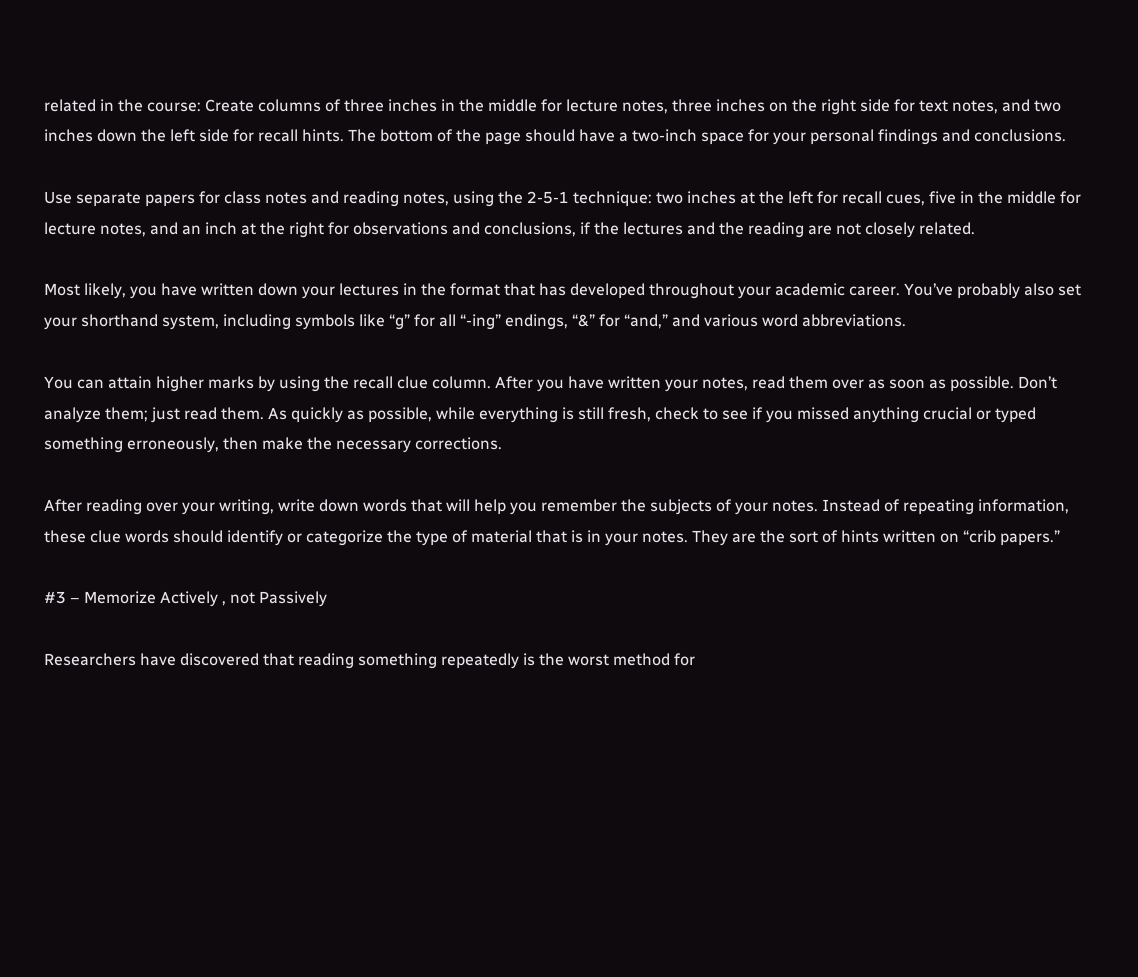related in the course: Create columns of three inches in the middle for lecture notes, three inches on the right side for text notes, and two inches down the left side for recall hints. The bottom of the page should have a two-inch space for your personal findings and conclusions.

Use separate papers for class notes and reading notes, using the 2-5-1 technique: two inches at the left for recall cues, five in the middle for lecture notes, and an inch at the right for observations and conclusions, if the lectures and the reading are not closely related.

Most likely, you have written down your lectures in the format that has developed throughout your academic career. You’ve probably also set your shorthand system, including symbols like “g” for all “-ing” endings, “&” for “and,” and various word abbreviations.

You can attain higher marks by using the recall clue column. After you have written your notes, read them over as soon as possible. Don’t analyze them; just read them. As quickly as possible, while everything is still fresh, check to see if you missed anything crucial or typed something erroneously, then make the necessary corrections.

After reading over your writing, write down words that will help you remember the subjects of your notes. Instead of repeating information, these clue words should identify or categorize the type of material that is in your notes. They are the sort of hints written on “crib papers.”

#3 – Memorize Actively , not Passively

Researchers have discovered that reading something repeatedly is the worst method for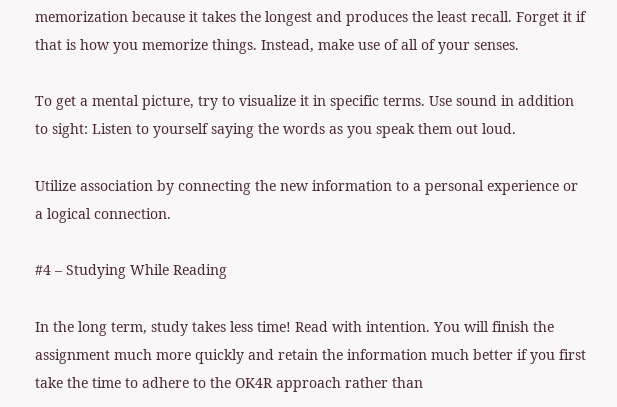memorization because it takes the longest and produces the least recall. Forget it if that is how you memorize things. Instead, make use of all of your senses.

To get a mental picture, try to visualize it in specific terms. Use sound in addition to sight: Listen to yourself saying the words as you speak them out loud.

Utilize association by connecting the new information to a personal experience or a logical connection.

#4 – Studying While Reading

In the long term, study takes less time! Read with intention. You will finish the assignment much more quickly and retain the information much better if you first take the time to adhere to the OK4R approach rather than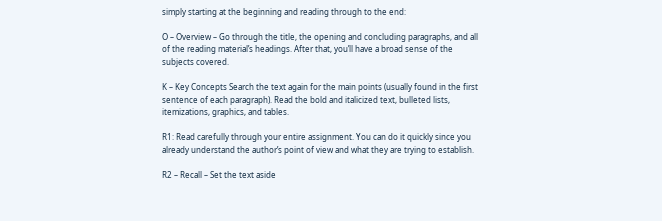simply starting at the beginning and reading through to the end:

O – Overview – Go through the title, the opening and concluding paragraphs, and all of the reading material’s headings. After that, you’ll have a broad sense of the subjects covered.

K – Key Concepts Search the text again for the main points (usually found in the first sentence of each paragraph). Read the bold and italicized text, bulleted lists, itemizations, graphics, and tables.

R1: Read carefully through your entire assignment. You can do it quickly since you already understand the author’s point of view and what they are trying to establish.

R2 – Recall – Set the text aside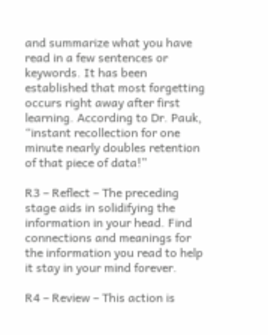and summarize what you have read in a few sentences or keywords. It has been established that most forgetting occurs right away after first learning. According to Dr. Pauk, “instant recollection for one minute nearly doubles retention of that piece of data!”

R3 – Reflect – The preceding stage aids in solidifying the information in your head. Find connections and meanings for the information you read to help it stay in your mind forever.

R4 – Review – This action is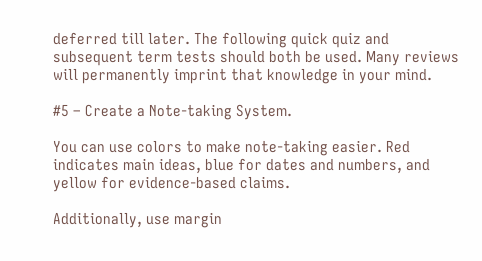deferred till later. The following quick quiz and subsequent term tests should both be used. Many reviews will permanently imprint that knowledge in your mind.

#5 – Create a Note-taking System.

You can use colors to make note-taking easier. Red indicates main ideas, blue for dates and numbers, and yellow for evidence-based claims.

Additionally, use margin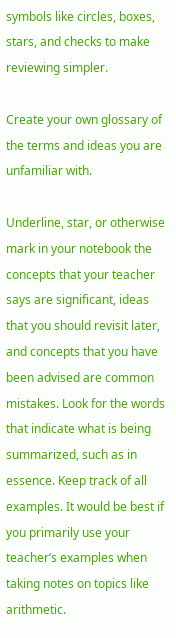symbols like circles, boxes, stars, and checks to make reviewing simpler.

Create your own glossary of the terms and ideas you are unfamiliar with.

Underline, star, or otherwise mark in your notebook the concepts that your teacher says are significant, ideas that you should revisit later, and concepts that you have been advised are common mistakes. Look for the words that indicate what is being summarized, such as in essence. Keep track of all examples. It would be best if you primarily use your teacher’s examples when taking notes on topics like arithmetic.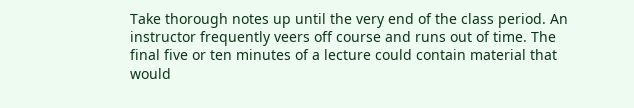Take thorough notes up until the very end of the class period. An instructor frequently veers off course and runs out of time. The final five or ten minutes of a lecture could contain material that would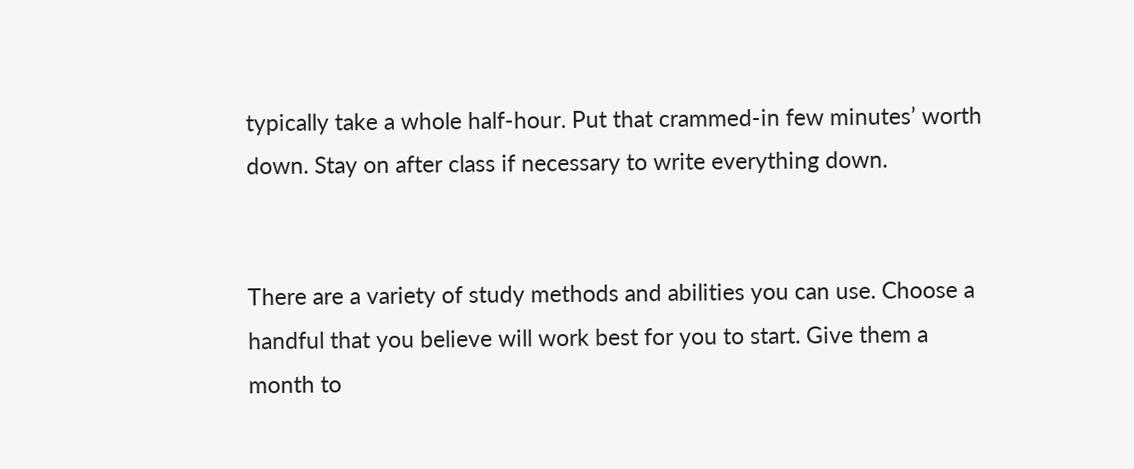typically take a whole half-hour. Put that crammed-in few minutes’ worth down. Stay on after class if necessary to write everything down.


There are a variety of study methods and abilities you can use. Choose a handful that you believe will work best for you to start. Give them a month to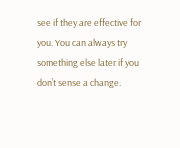see if they are effective for you. You can always try something else later if you don’t sense a change.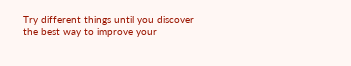Try different things until you discover the best way to improve your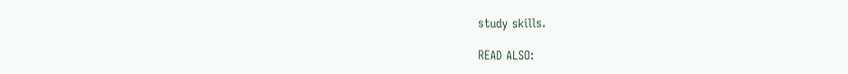study skills.

READ ALSO: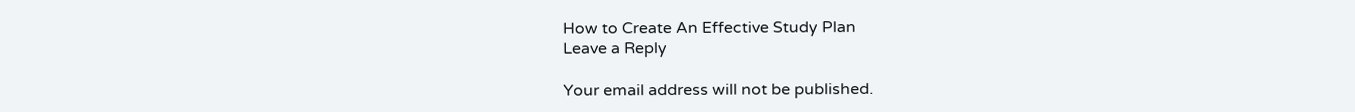How to Create An Effective Study Plan
Leave a Reply

Your email address will not be published.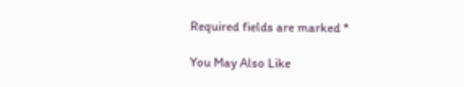Required fields are marked *

You May Also Like